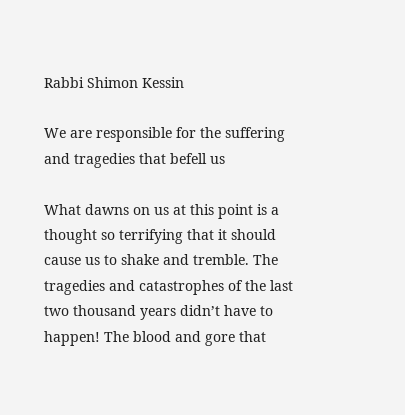Rabbi Shimon Kessin

We are responsible for the suffering and tragedies that befell us

What dawns on us at this point is a thought so terrifying that it should cause us to shake and tremble. The tragedies and catastrophes of the last two thousand years didn’t have to happen! The blood and gore that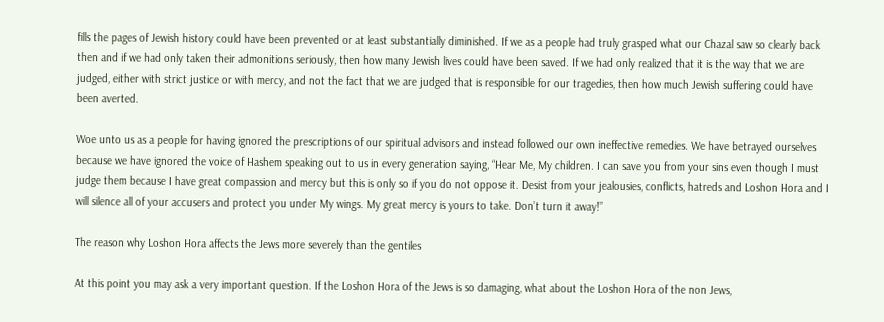fills the pages of Jewish history could have been prevented or at least substantially diminished. If we as a people had truly grasped what our Chazal saw so clearly back then and if we had only taken their admonitions seriously, then how many Jewish lives could have been saved. If we had only realized that it is the way that we are judged, either with strict justice or with mercy, and not the fact that we are judged that is responsible for our tragedies, then how much Jewish suffering could have been averted.

Woe unto us as a people for having ignored the prescriptions of our spiritual advisors and instead followed our own ineffective remedies. We have betrayed ourselves because we have ignored the voice of Hashem speaking out to us in every generation saying, “Hear Me, My children. I can save you from your sins even though I must judge them because I have great compassion and mercy but this is only so if you do not oppose it. Desist from your jealousies, conflicts, hatreds and Loshon Hora and I will silence all of your accusers and protect you under My wings. My great mercy is yours to take. Don’t turn it away!”

The reason why Loshon Hora affects the Jews more severely than the gentiles

At this point you may ask a very important question. If the Loshon Hora of the Jews is so damaging, what about the Loshon Hora of the non Jews,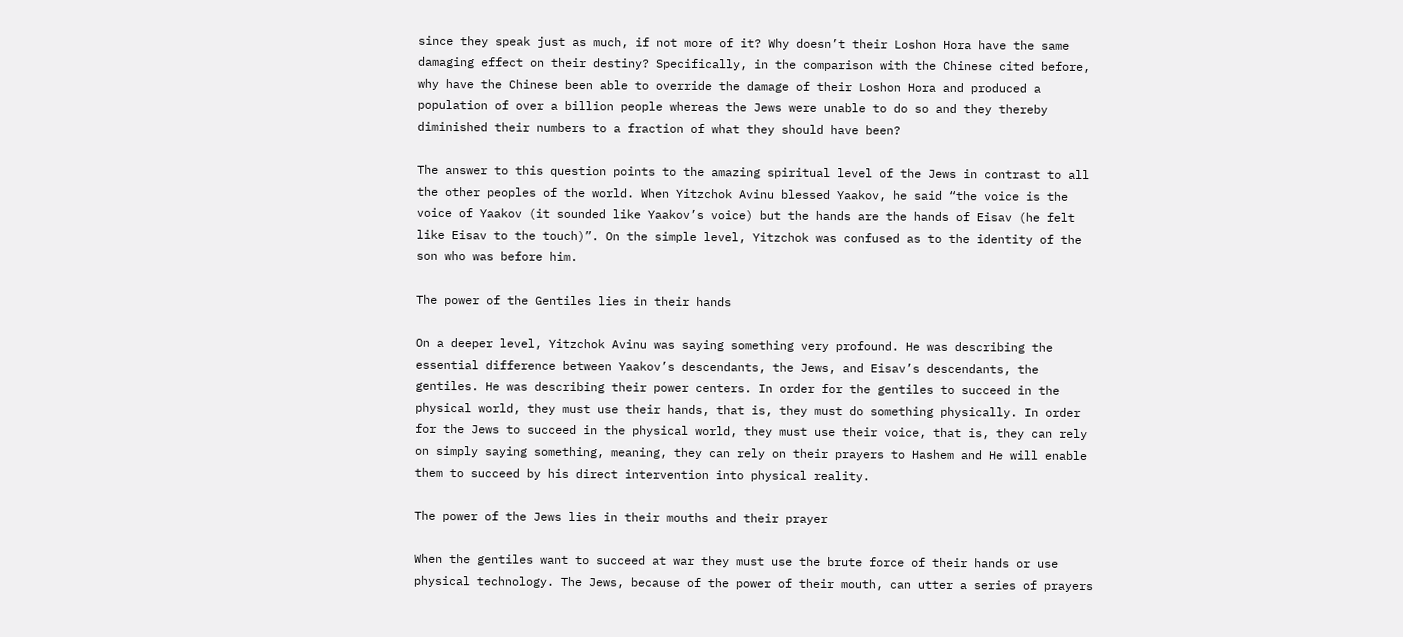since they speak just as much, if not more of it? Why doesn’t their Loshon Hora have the same damaging effect on their destiny? Specifically, in the comparison with the Chinese cited before, why have the Chinese been able to override the damage of their Loshon Hora and produced a population of over a billion people whereas the Jews were unable to do so and they thereby diminished their numbers to a fraction of what they should have been?

The answer to this question points to the amazing spiritual level of the Jews in contrast to all the other peoples of the world. When Yitzchok Avinu blessed Yaakov, he said “the voice is the voice of Yaakov (it sounded like Yaakov’s voice) but the hands are the hands of Eisav (he felt like Eisav to the touch)”. On the simple level, Yitzchok was confused as to the identity of the son who was before him.

The power of the Gentiles lies in their hands

On a deeper level, Yitzchok Avinu was saying something very profound. He was describing the essential difference between Yaakov’s descendants, the Jews, and Eisav’s descendants, the gentiles. He was describing their power centers. In order for the gentiles to succeed in the physical world, they must use their hands, that is, they must do something physically. In order for the Jews to succeed in the physical world, they must use their voice, that is, they can rely on simply saying something, meaning, they can rely on their prayers to Hashem and He will enable them to succeed by his direct intervention into physical reality.

The power of the Jews lies in their mouths and their prayer

When the gentiles want to succeed at war they must use the brute force of their hands or use physical technology. The Jews, because of the power of their mouth, can utter a series of prayers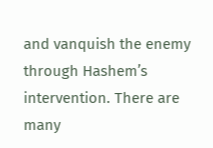and vanquish the enemy through Hashem’s intervention. There are many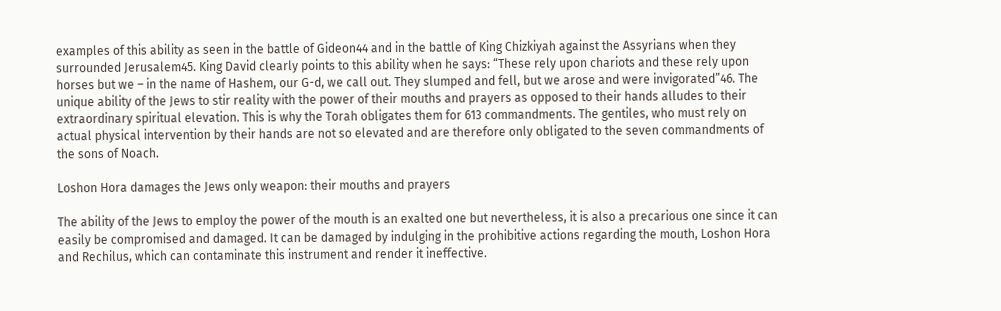examples of this ability as seen in the battle of Gideon44 and in the battle of King Chizkiyah against the Assyrians when they surrounded Jerusalem45. King David clearly points to this ability when he says: “These rely upon chariots and these rely upon horses but we – in the name of Hashem, our G-d, we call out. They slumped and fell, but we arose and were invigorated”46. The unique ability of the Jews to stir reality with the power of their mouths and prayers as opposed to their hands alludes to their extraordinary spiritual elevation. This is why the Torah obligates them for 613 commandments. The gentiles, who must rely on actual physical intervention by their hands are not so elevated and are therefore only obligated to the seven commandments of the sons of Noach.

Loshon Hora damages the Jews only weapon: their mouths and prayers

The ability of the Jews to employ the power of the mouth is an exalted one but nevertheless, it is also a precarious one since it can easily be compromised and damaged. It can be damaged by indulging in the prohibitive actions regarding the mouth, Loshon Hora and Rechilus, which can contaminate this instrument and render it ineffective.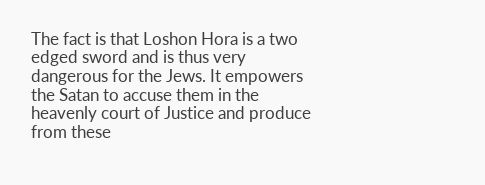The fact is that Loshon Hora is a two edged sword and is thus very dangerous for the Jews. It empowers the Satan to accuse them in the heavenly court of Justice and produce from these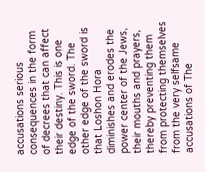accusations serious consequences in the form of decrees that can affect their destiny. This is one edge of the sword. The other edge of the sword is that Loshon Hora diminishes and erodes the power center of the Jews, their mouths and prayers, thereby preventing them from protecting themselves from the very selfsame accusations of The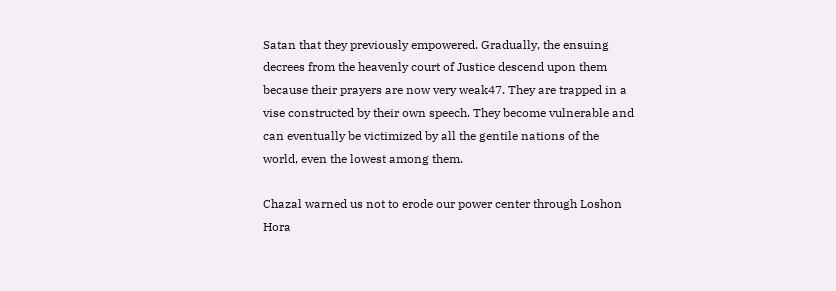Satan that they previously empowered. Gradually, the ensuing decrees from the heavenly court of Justice descend upon them because their prayers are now very weak47. They are trapped in a vise constructed by their own speech. They become vulnerable and can eventually be victimized by all the gentile nations of the world, even the lowest among them.

Chazal warned us not to erode our power center through Loshon Hora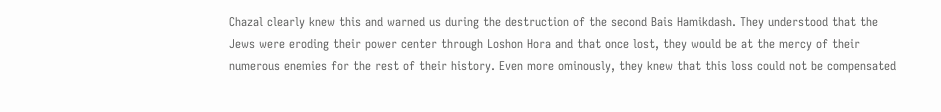Chazal clearly knew this and warned us during the destruction of the second Bais Hamikdash. They understood that the Jews were eroding their power center through Loshon Hora and that once lost, they would be at the mercy of their numerous enemies for the rest of their history. Even more ominously, they knew that this loss could not be compensated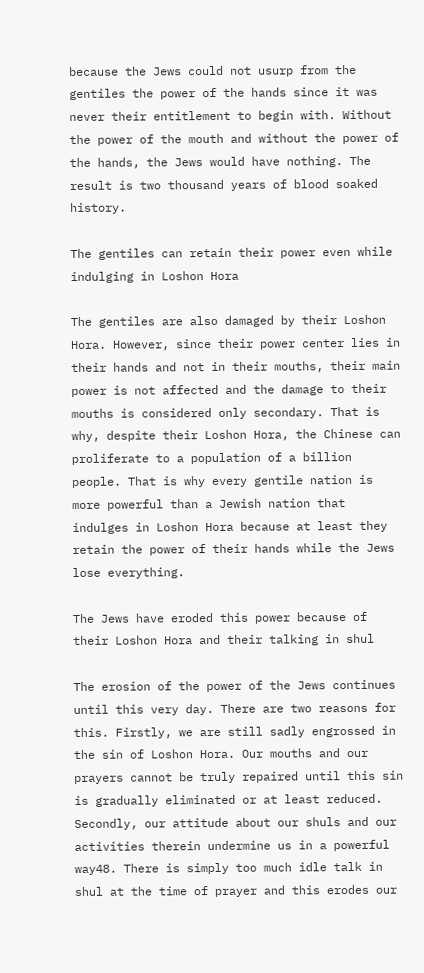because the Jews could not usurp from the gentiles the power of the hands since it was never their entitlement to begin with. Without the power of the mouth and without the power of the hands, the Jews would have nothing. The result is two thousand years of blood soaked history.

The gentiles can retain their power even while indulging in Loshon Hora

The gentiles are also damaged by their Loshon Hora. However, since their power center lies in their hands and not in their mouths, their main power is not affected and the damage to their mouths is considered only secondary. That is why, despite their Loshon Hora, the Chinese can proliferate to a population of a billion people. That is why every gentile nation is more powerful than a Jewish nation that indulges in Loshon Hora because at least they retain the power of their hands while the Jews lose everything.

The Jews have eroded this power because of their Loshon Hora and their talking in shul

The erosion of the power of the Jews continues until this very day. There are two reasons for this. Firstly, we are still sadly engrossed in the sin of Loshon Hora. Our mouths and our prayers cannot be truly repaired until this sin is gradually eliminated or at least reduced. Secondly, our attitude about our shuls and our activities therein undermine us in a powerful way48. There is simply too much idle talk in shul at the time of prayer and this erodes our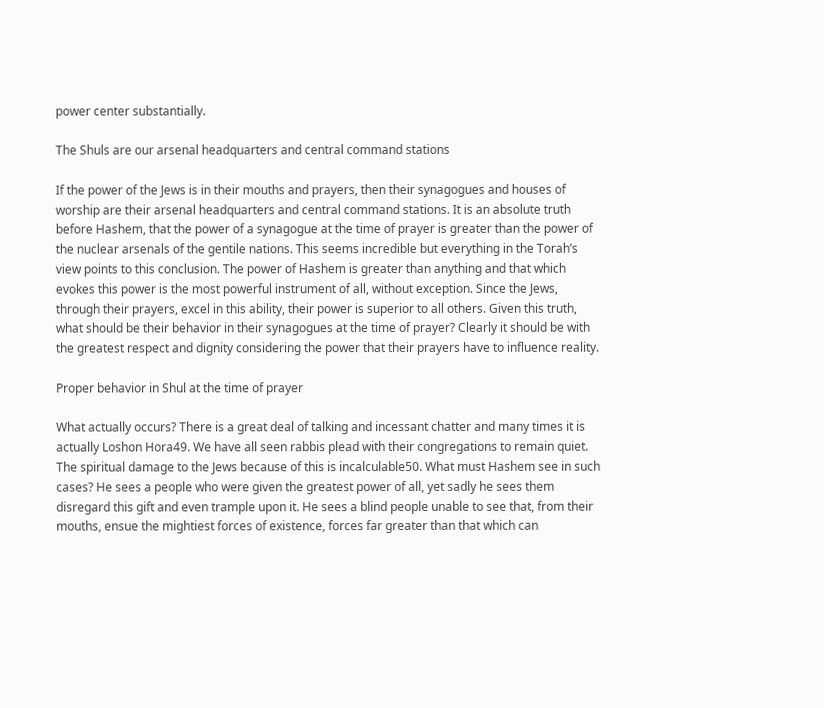power center substantially.

The Shuls are our arsenal headquarters and central command stations

If the power of the Jews is in their mouths and prayers, then their synagogues and houses of worship are their arsenal headquarters and central command stations. It is an absolute truth before Hashem, that the power of a synagogue at the time of prayer is greater than the power of the nuclear arsenals of the gentile nations. This seems incredible but everything in the Torah’s view points to this conclusion. The power of Hashem is greater than anything and that which evokes this power is the most powerful instrument of all, without exception. Since the Jews, through their prayers, excel in this ability, their power is superior to all others. Given this truth, what should be their behavior in their synagogues at the time of prayer? Clearly it should be with the greatest respect and dignity considering the power that their prayers have to influence reality.

Proper behavior in Shul at the time of prayer

What actually occurs? There is a great deal of talking and incessant chatter and many times it is actually Loshon Hora49. We have all seen rabbis plead with their congregations to remain quiet. The spiritual damage to the Jews because of this is incalculable50. What must Hashem see in such cases? He sees a people who were given the greatest power of all, yet sadly he sees them disregard this gift and even trample upon it. He sees a blind people unable to see that, from their mouths, ensue the mightiest forces of existence, forces far greater than that which can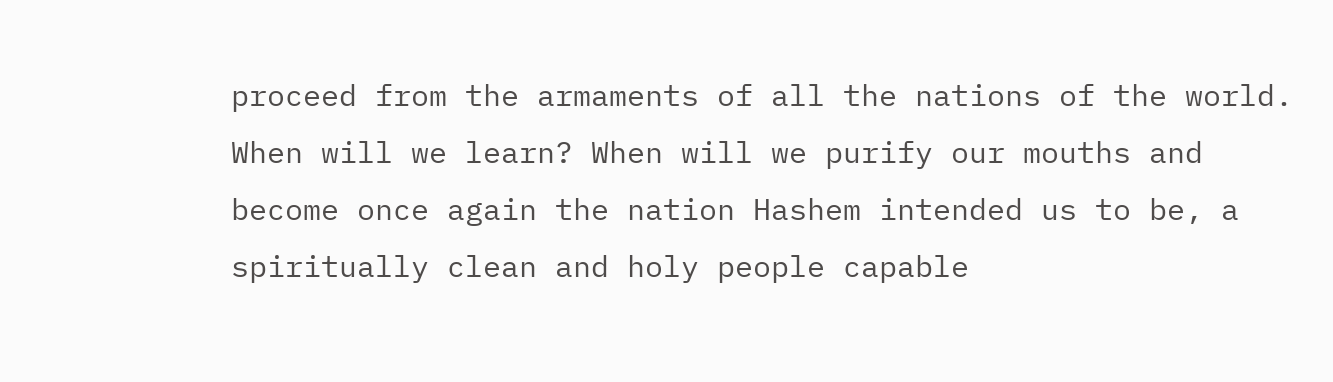proceed from the armaments of all the nations of the world. When will we learn? When will we purify our mouths and become once again the nation Hashem intended us to be, a spiritually clean and holy people capable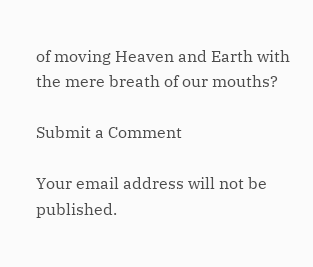of moving Heaven and Earth with the mere breath of our mouths?

Submit a Comment

Your email address will not be published.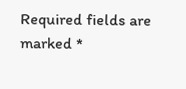Required fields are marked *